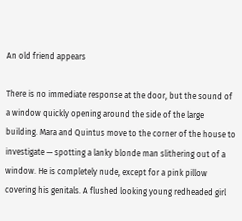An old friend appears

There is no immediate response at the door, but the sound of a window quickly opening around the side of the large building. Mara and Quintus move to the corner of the house to investigate — spotting a lanky blonde man slithering out of a window. He is completely nude, except for a pink pillow covering his genitals. A flushed looking young redheaded girl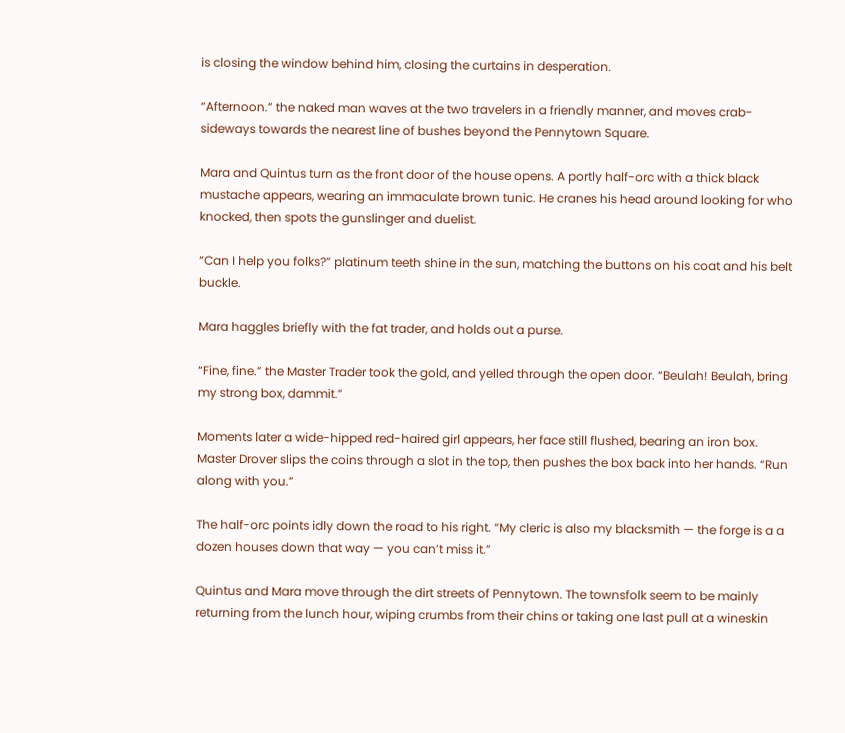is closing the window behind him, closing the curtains in desperation.

“Afternoon.” the naked man waves at the two travelers in a friendly manner, and moves crab-sideways towards the nearest line of bushes beyond the Pennytown Square.

Mara and Quintus turn as the front door of the house opens. A portly half-orc with a thick black mustache appears, wearing an immaculate brown tunic. He cranes his head around looking for who knocked, then spots the gunslinger and duelist.

“Can I help you folks?” platinum teeth shine in the sun, matching the buttons on his coat and his belt buckle.

Mara haggles briefly with the fat trader, and holds out a purse.

“Fine, fine.” the Master Trader took the gold, and yelled through the open door. “Beulah! Beulah, bring my strong box, dammit.”

Moments later a wide-hipped red-haired girl appears, her face still flushed, bearing an iron box. Master Drover slips the coins through a slot in the top, then pushes the box back into her hands. “Run along with you.”

The half-orc points idly down the road to his right. “My cleric is also my blacksmith — the forge is a a dozen houses down that way — you can’t miss it.”

Quintus and Mara move through the dirt streets of Pennytown. The townsfolk seem to be mainly returning from the lunch hour, wiping crumbs from their chins or taking one last pull at a wineskin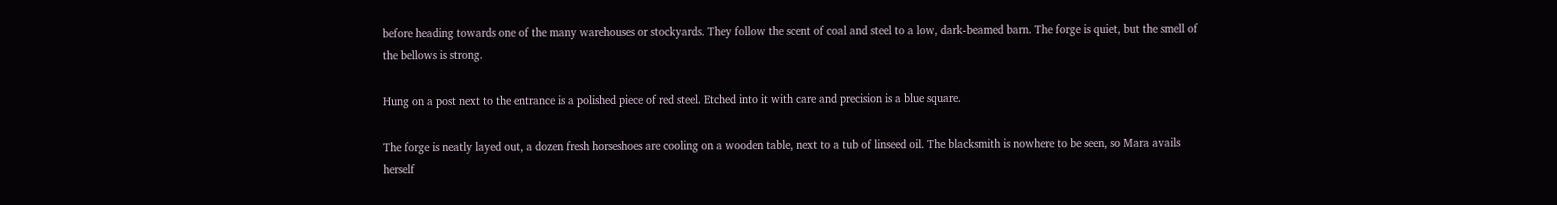before heading towards one of the many warehouses or stockyards. They follow the scent of coal and steel to a low, dark-beamed barn. The forge is quiet, but the smell of the bellows is strong.

Hung on a post next to the entrance is a polished piece of red steel. Etched into it with care and precision is a blue square.

The forge is neatly layed out, a dozen fresh horseshoes are cooling on a wooden table, next to a tub of linseed oil. The blacksmith is nowhere to be seen, so Mara avails herself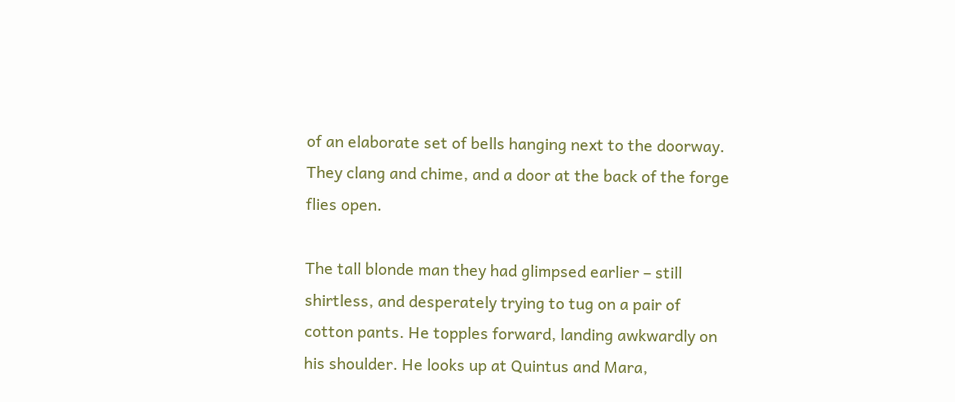of an elaborate set of bells hanging next to the doorway. They clang and chime, and a door at the back of the forge flies open.

The tall blonde man they had glimpsed earlier – still shirtless, and desperately trying to tug on a pair of cotton pants. He topples forward, landing awkwardly on his shoulder. He looks up at Quintus and Mara,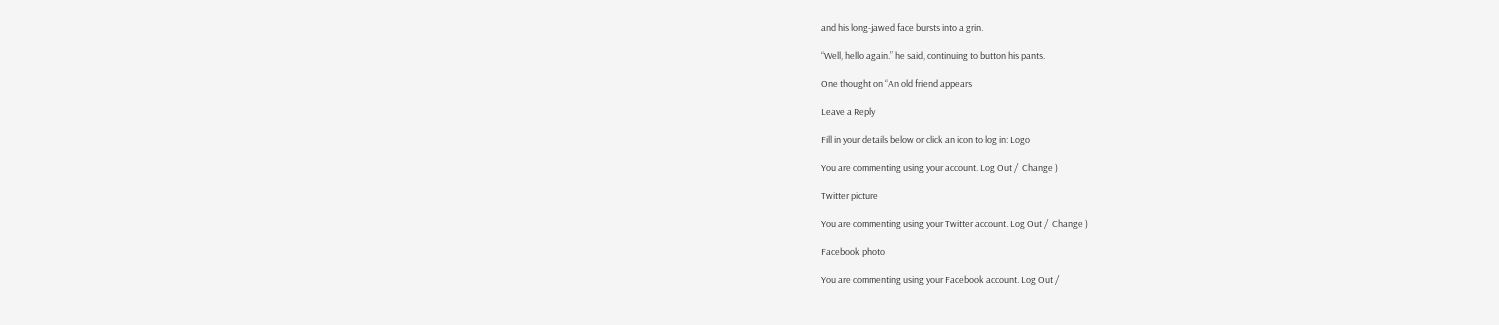and his long-jawed face bursts into a grin.

“Well, hello again.” he said, continuing to button his pants.

One thought on “An old friend appears

Leave a Reply

Fill in your details below or click an icon to log in: Logo

You are commenting using your account. Log Out /  Change )

Twitter picture

You are commenting using your Twitter account. Log Out /  Change )

Facebook photo

You are commenting using your Facebook account. Log Out /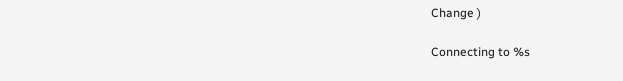Change )

Connecting to %s